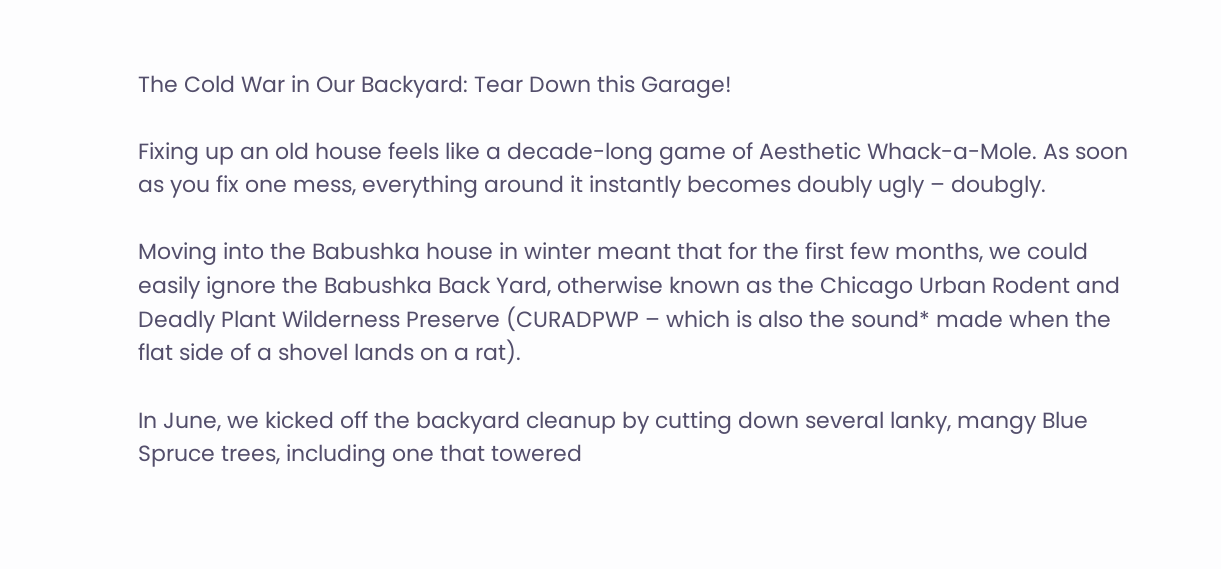The Cold War in Our Backyard: Tear Down this Garage!

Fixing up an old house feels like a decade-long game of Aesthetic Whack-a-Mole. As soon as you fix one mess, everything around it instantly becomes doubly ugly – doubgly.

Moving into the Babushka house in winter meant that for the first few months, we could easily ignore the Babushka Back Yard, otherwise known as the Chicago Urban Rodent and Deadly Plant Wilderness Preserve (CURADPWP – which is also the sound* made when the flat side of a shovel lands on a rat).

In June, we kicked off the backyard cleanup by cutting down several lanky, mangy Blue Spruce trees, including one that towered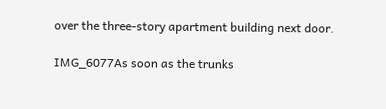over the three-story apartment building next door.

IMG_6077As soon as the trunks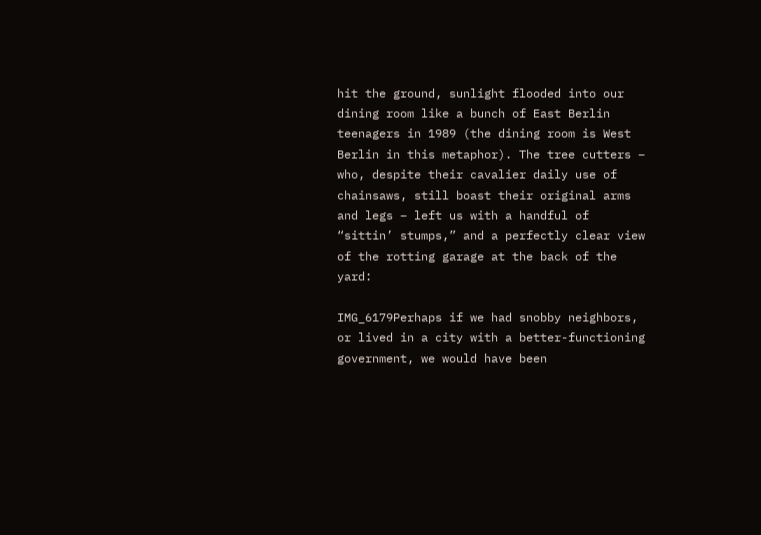hit the ground, sunlight flooded into our dining room like a bunch of East Berlin teenagers in 1989 (the dining room is West Berlin in this metaphor). The tree cutters – who, despite their cavalier daily use of chainsaws, still boast their original arms and legs – left us with a handful of “sittin’ stumps,” and a perfectly clear view of the rotting garage at the back of the yard:

IMG_6179Perhaps if we had snobby neighbors, or lived in a city with a better-functioning government, we would have been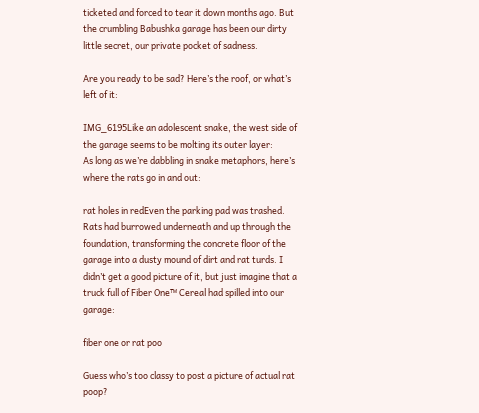ticketed and forced to tear it down months ago. But the crumbling Babushka garage has been our dirty little secret, our private pocket of sadness.

Are you ready to be sad? Here’s the roof, or what’s left of it:

IMG_6195Like an adolescent snake, the west side of the garage seems to be molting its outer layer:
As long as we’re dabbling in snake metaphors, here’s where the rats go in and out:

rat holes in redEven the parking pad was trashed. Rats had burrowed underneath and up through the foundation, transforming the concrete floor of the garage into a dusty mound of dirt and rat turds. I didn’t get a good picture of it, but just imagine that a truck full of Fiber One™ Cereal had spilled into our garage:

fiber one or rat poo

Guess who’s too classy to post a picture of actual rat poop?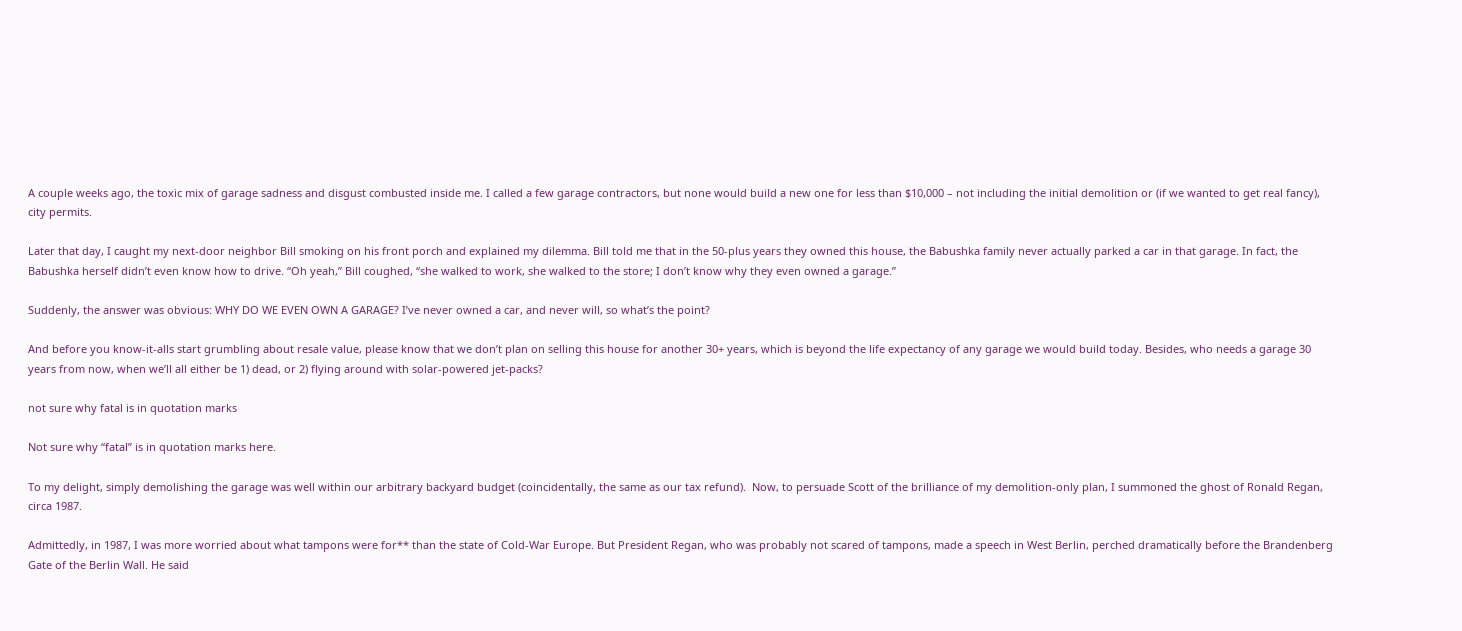A couple weeks ago, the toxic mix of garage sadness and disgust combusted inside me. I called a few garage contractors, but none would build a new one for less than $10,000 – not including the initial demolition or (if we wanted to get real fancy), city permits.

Later that day, I caught my next-door neighbor Bill smoking on his front porch and explained my dilemma. Bill told me that in the 50-plus years they owned this house, the Babushka family never actually parked a car in that garage. In fact, the Babushka herself didn’t even know how to drive. “Oh yeah,” Bill coughed, “she walked to work, she walked to the store; I don’t know why they even owned a garage.”

Suddenly, the answer was obvious: WHY DO WE EVEN OWN A GARAGE? I’ve never owned a car, and never will, so what’s the point?

And before you know-it-alls start grumbling about resale value, please know that we don’t plan on selling this house for another 30+ years, which is beyond the life expectancy of any garage we would build today. Besides, who needs a garage 30 years from now, when we’ll all either be 1) dead, or 2) flying around with solar-powered jet-packs?

not sure why fatal is in quotation marks

Not sure why “fatal” is in quotation marks here.

To my delight, simply demolishing the garage was well within our arbitrary backyard budget (coincidentally, the same as our tax refund).  Now, to persuade Scott of the brilliance of my demolition-only plan, I summoned the ghost of Ronald Regan, circa 1987.

Admittedly, in 1987, I was more worried about what tampons were for** than the state of Cold-War Europe. But President Regan, who was probably not scared of tampons, made a speech in West Berlin, perched dramatically before the Brandenberg Gate of the Berlin Wall. He said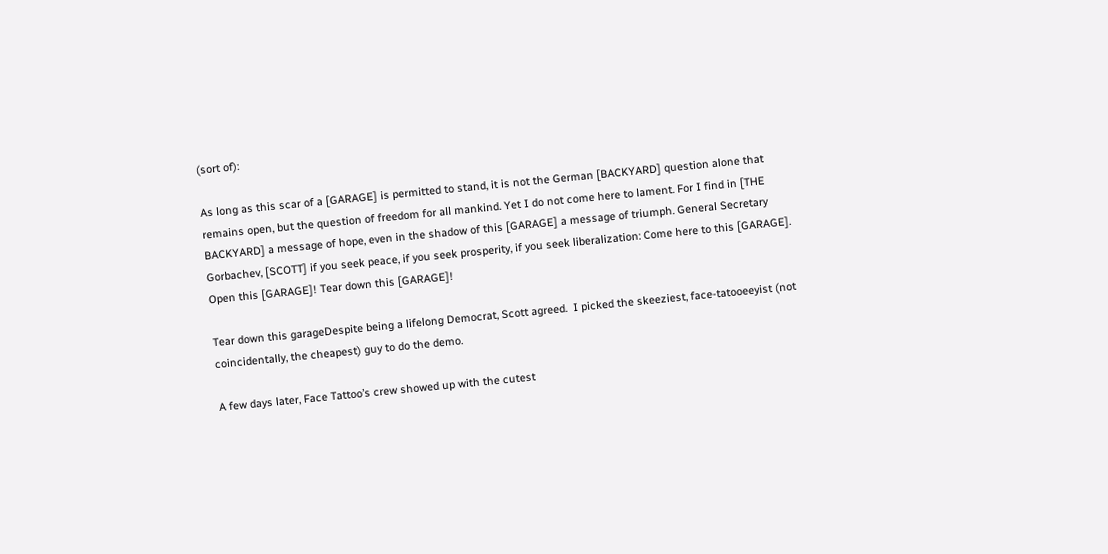(sort of):

As long as this scar of a [GARAGE] is permitted to stand, it is not the German [BACKYARD] question alone that remains open, but the question of freedom for all mankind. Yet I do not come here to lament. For I find in [THE BACKYARD] a message of hope, even in the shadow of this [GARAGE] a message of triumph. General Secretary Gorbachev, [SCOTT] if you seek peace, if you seek prosperity, if you seek liberalization: Come here to this [GARAGE]. Open this [GARAGE]! Tear down this [GARAGE]!

Tear down this garageDespite being a lifelong Democrat, Scott agreed.  I picked the skeeziest, face-tatooeeyist (not coincidentally, the cheapest) guy to do the demo.

A few days later, Face Tattoo’s crew showed up with the cutest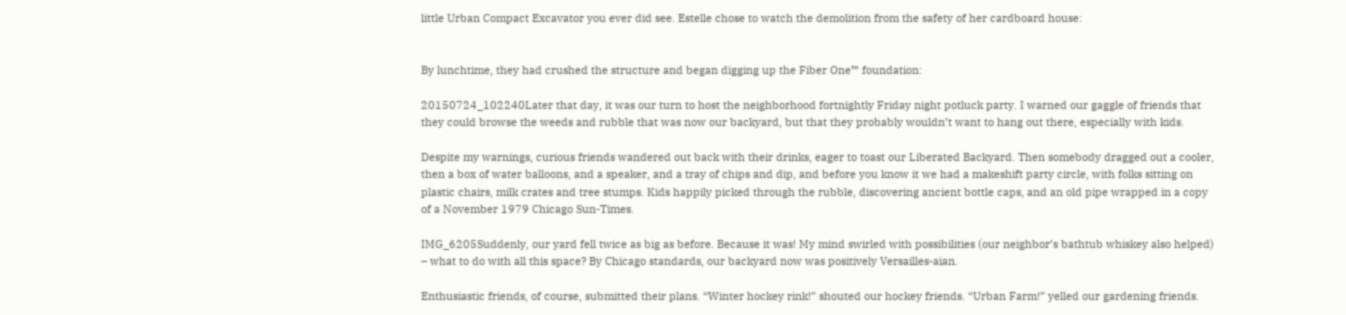little Urban Compact Excavator you ever did see. Estelle chose to watch the demolition from the safety of her cardboard house:


By lunchtime, they had crushed the structure and began digging up the Fiber One™ foundation:

20150724_102240Later that day, it was our turn to host the neighborhood fortnightly Friday night potluck party. I warned our gaggle of friends that they could browse the weeds and rubble that was now our backyard, but that they probably wouldn’t want to hang out there, especially with kids.

Despite my warnings, curious friends wandered out back with their drinks, eager to toast our Liberated Backyard. Then somebody dragged out a cooler, then a box of water balloons, and a speaker, and a tray of chips and dip, and before you know it we had a makeshift party circle, with folks sitting on plastic chairs, milk crates and tree stumps. Kids happily picked through the rubble, discovering ancient bottle caps, and an old pipe wrapped in a copy of a November 1979 Chicago Sun-Times.

IMG_6205Suddenly, our yard fell twice as big as before. Because it was! My mind swirled with possibilities (our neighbor’s bathtub whiskey also helped) – what to do with all this space? By Chicago standards, our backyard now was positively Versailles-aian.

Enthusiastic friends, of course, submitted their plans. “Winter hockey rink!” shouted our hockey friends. “Urban Farm!” yelled our gardening friends.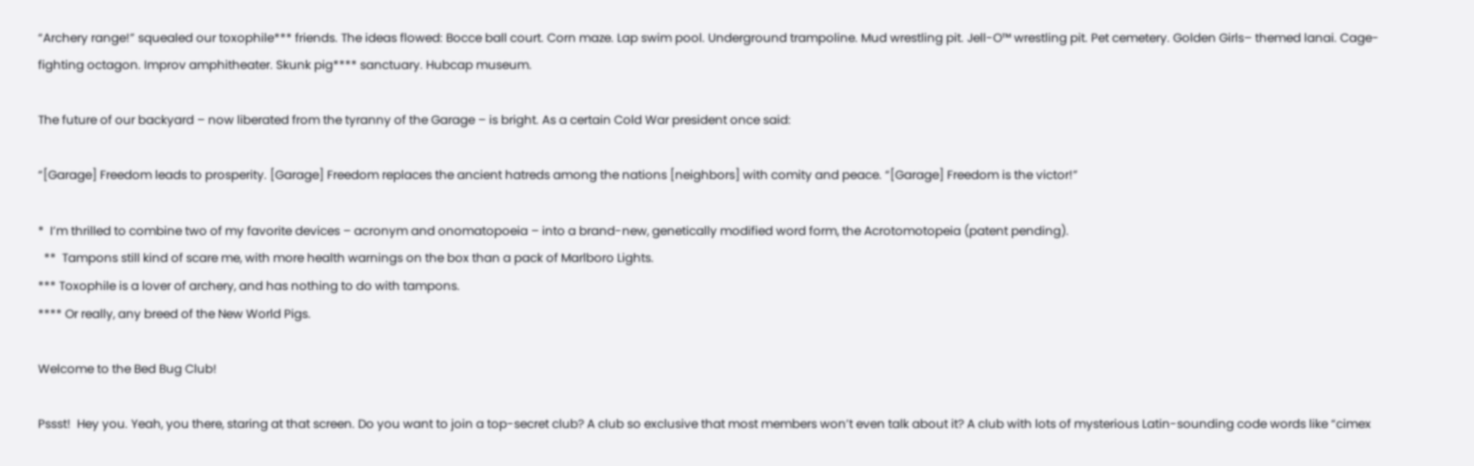“Archery range!” squealed our toxophile*** friends. The ideas flowed: Bocce ball court. Corn maze. Lap swim pool. Underground trampoline. Mud wrestling pit. Jell-O™ wrestling pit. Pet cemetery. Golden Girls– themed lanai. Cage-fighting octagon. Improv amphitheater. Skunk pig**** sanctuary. Hubcap museum.

The future of our backyard – now liberated from the tyranny of the Garage – is bright. As a certain Cold War president once said:

“[Garage] Freedom leads to prosperity. [Garage] Freedom replaces the ancient hatreds among the nations [neighbors] with comity and peace. “[Garage] Freedom is the victor!”

*  I’m thrilled to combine two of my favorite devices – acronym and onomatopoeia – into a brand-new, genetically modified word form, the Acrotomotopeia (patent pending).
  **  Tampons still kind of scare me, with more health warnings on the box than a pack of Marlboro Lights.
*** Toxophile is a lover of archery, and has nothing to do with tampons.
**** Or really, any breed of the New World Pigs.

Welcome to the Bed Bug Club!

Pssst!  Hey you. Yeah, you there, staring at that screen. Do you want to join a top-secret club? A club so exclusive that most members won’t even talk about it? A club with lots of mysterious Latin-sounding code words like “cimex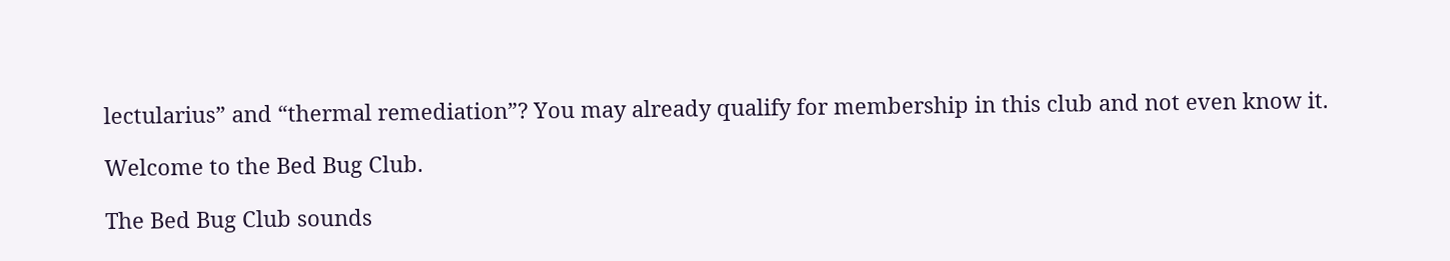lectularius” and “thermal remediation”? You may already qualify for membership in this club and not even know it.

Welcome to the Bed Bug Club.

The Bed Bug Club sounds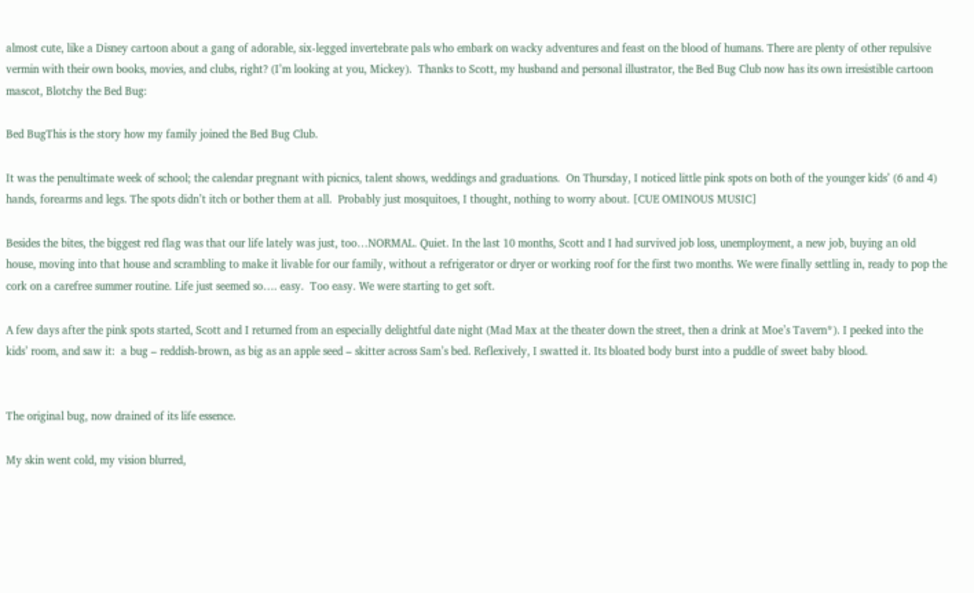almost cute, like a Disney cartoon about a gang of adorable, six-legged invertebrate pals who embark on wacky adventures and feast on the blood of humans. There are plenty of other repulsive vermin with their own books, movies, and clubs, right? (I’m looking at you, Mickey).  Thanks to Scott, my husband and personal illustrator, the Bed Bug Club now has its own irresistible cartoon mascot, Blotchy the Bed Bug:

Bed BugThis is the story how my family joined the Bed Bug Club.

It was the penultimate week of school; the calendar pregnant with picnics, talent shows, weddings and graduations.  On Thursday, I noticed little pink spots on both of the younger kids’ (6 and 4) hands, forearms and legs. The spots didn’t itch or bother them at all.  Probably just mosquitoes, I thought, nothing to worry about. [CUE OMINOUS MUSIC]

Besides the bites, the biggest red flag was that our life lately was just, too…NORMAL. Quiet. In the last 10 months, Scott and I had survived job loss, unemployment, a new job, buying an old house, moving into that house and scrambling to make it livable for our family, without a refrigerator or dryer or working roof for the first two months. We were finally settling in, ready to pop the cork on a carefree summer routine. Life just seemed so…. easy.  Too easy. We were starting to get soft.

A few days after the pink spots started, Scott and I returned from an especially delightful date night (Mad Max at the theater down the street, then a drink at Moe’s Tavern*). I peeked into the kids’ room, and saw it:  a bug – reddish-brown, as big as an apple seed – skitter across Sam’s bed. Reflexively, I swatted it. Its bloated body burst into a puddle of sweet baby blood.


The original bug, now drained of its life essence.

My skin went cold, my vision blurred,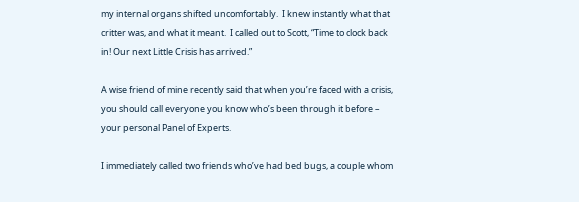my internal organs shifted uncomfortably.  I knew instantly what that critter was, and what it meant.  I called out to Scott, “Time to clock back in! Our next Little Crisis has arrived.”

A wise friend of mine recently said that when you’re faced with a crisis, you should call everyone you know who’s been through it before – your personal Panel of Experts.

I immediately called two friends who’ve had bed bugs, a couple whom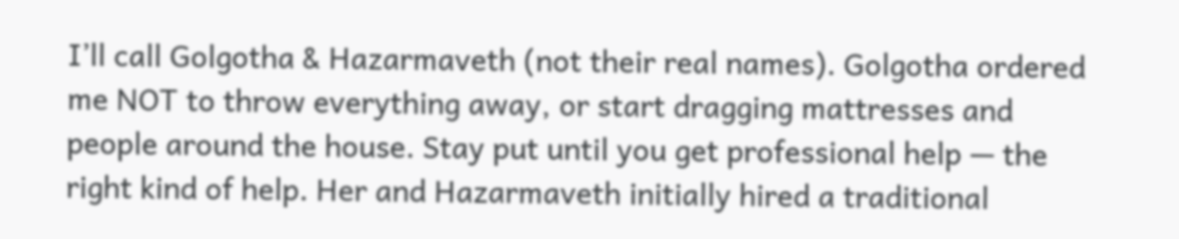I’ll call Golgotha & Hazarmaveth (not their real names). Golgotha ordered me NOT to throw everything away, or start dragging mattresses and people around the house. Stay put until you get professional help — the right kind of help. Her and Hazarmaveth initially hired a traditional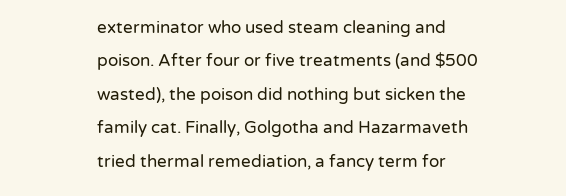exterminator who used steam cleaning and poison. After four or five treatments (and $500 wasted), the poison did nothing but sicken the family cat. Finally, Golgotha and Hazarmaveth tried thermal remediation, a fancy term for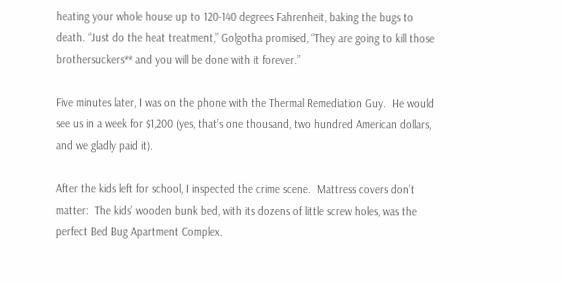heating your whole house up to 120-140 degrees Fahrenheit, baking the bugs to death. “Just do the heat treatment,” Golgotha promised, “They are going to kill those brothersuckers** and you will be done with it forever.”

Five minutes later, I was on the phone with the Thermal Remediation Guy.  He would see us in a week for $1,200 (yes, that’s one thousand, two hundred American dollars, and we gladly paid it).

After the kids left for school, I inspected the crime scene.  Mattress covers don’t matter:  The kids’ wooden bunk bed, with its dozens of little screw holes, was the perfect Bed Bug Apartment Complex.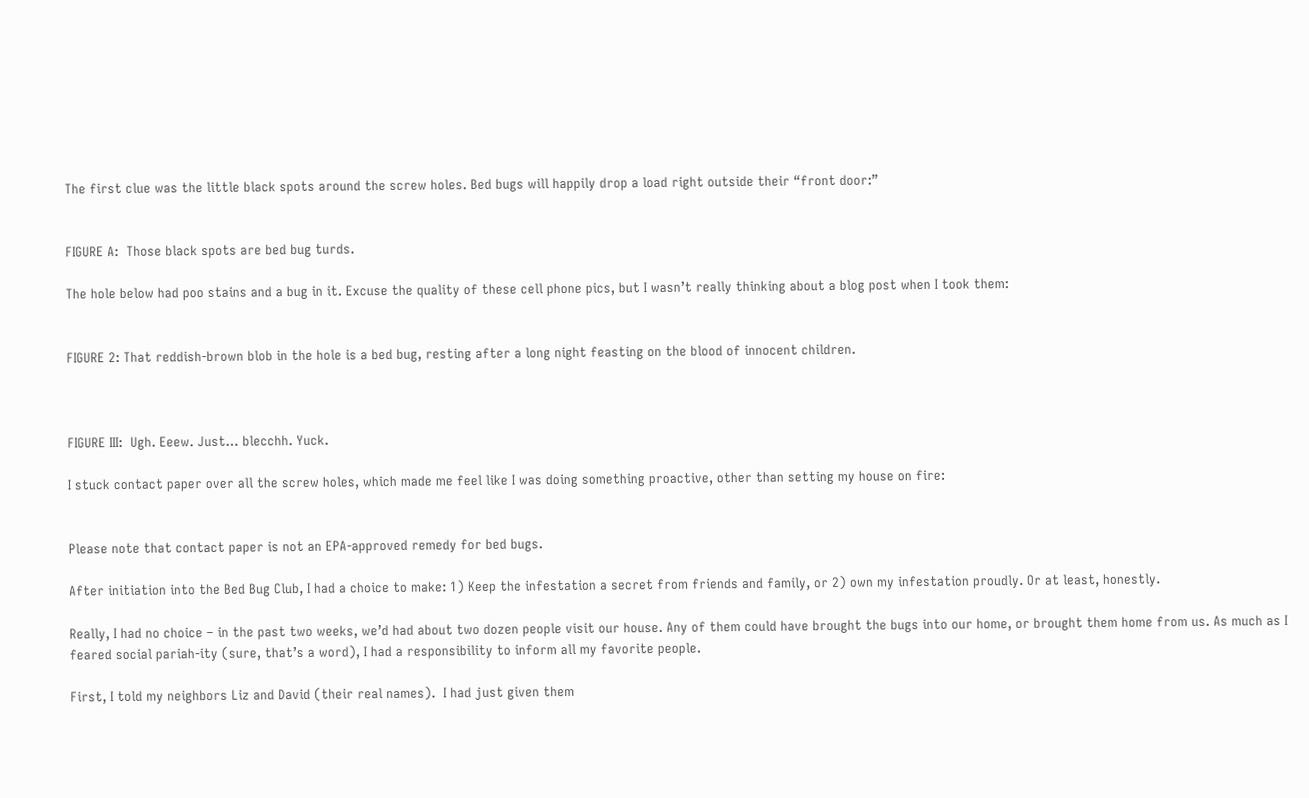The first clue was the little black spots around the screw holes. Bed bugs will happily drop a load right outside their “front door:”


FIGURE A:  Those black spots are bed bug turds.

The hole below had poo stains and a bug in it. Excuse the quality of these cell phone pics, but I wasn’t really thinking about a blog post when I took them:


FIGURE 2: That reddish-brown blob in the hole is a bed bug, resting after a long night feasting on the blood of innocent children.



FIGURE III:  Ugh. Eeew. Just… blecchh. Yuck.

I stuck contact paper over all the screw holes, which made me feel like I was doing something proactive, other than setting my house on fire:


Please note that contact paper is not an EPA-approved remedy for bed bugs.

After initiation into the Bed Bug Club, I had a choice to make: 1) Keep the infestation a secret from friends and family, or 2) own my infestation proudly. Or at least, honestly.

Really, I had no choice – in the past two weeks, we’d had about two dozen people visit our house. Any of them could have brought the bugs into our home, or brought them home from us. As much as I feared social pariah-ity (sure, that’s a word), I had a responsibility to inform all my favorite people.

First, I told my neighbors Liz and David (their real names).  I had just given them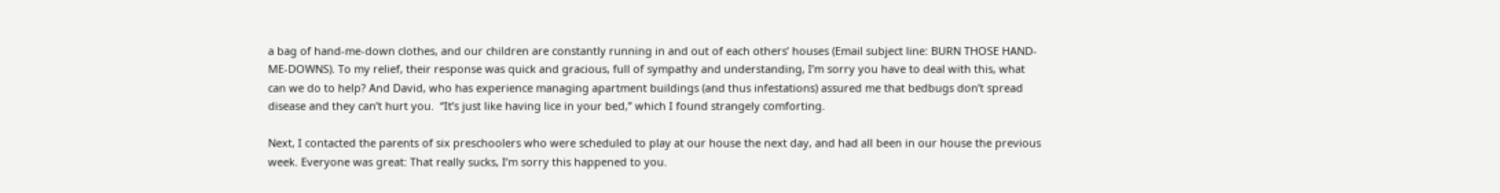a bag of hand-me-down clothes, and our children are constantly running in and out of each others’ houses (Email subject line: BURN THOSE HAND-ME-DOWNS). To my relief, their response was quick and gracious, full of sympathy and understanding, I’m sorry you have to deal with this, what can we do to help? And David, who has experience managing apartment buildings (and thus infestations) assured me that bedbugs don’t spread disease and they can’t hurt you.  “It’s just like having lice in your bed,” which I found strangely comforting.

Next, I contacted the parents of six preschoolers who were scheduled to play at our house the next day, and had all been in our house the previous week. Everyone was great: That really sucks, I’m sorry this happened to you.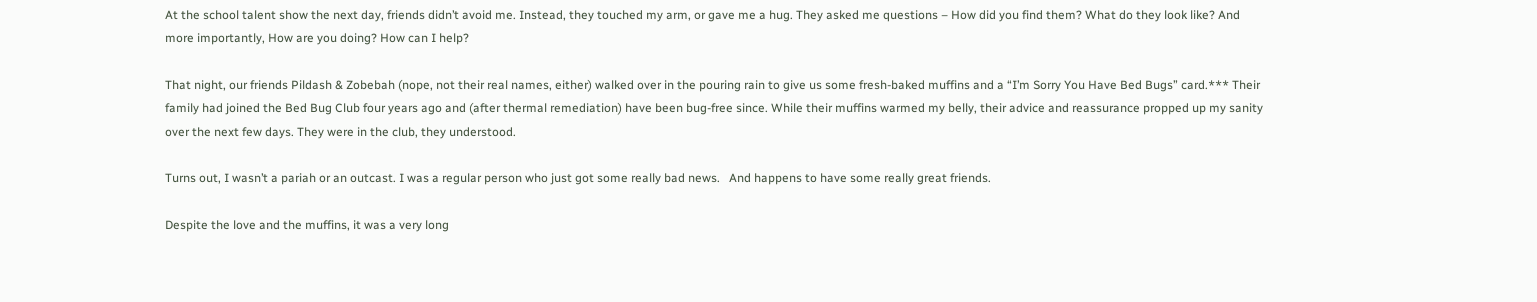At the school talent show the next day, friends didn’t avoid me. Instead, they touched my arm, or gave me a hug. They asked me questions – How did you find them? What do they look like? And more importantly, How are you doing? How can I help?

That night, our friends Pildash & Zobebah (nope, not their real names, either) walked over in the pouring rain to give us some fresh-baked muffins and a “I’m Sorry You Have Bed Bugs” card.*** Their family had joined the Bed Bug Club four years ago and (after thermal remediation) have been bug-free since. While their muffins warmed my belly, their advice and reassurance propped up my sanity over the next few days. They were in the club, they understood.

Turns out, I wasn’t a pariah or an outcast. I was a regular person who just got some really bad news.   And happens to have some really great friends.

Despite the love and the muffins, it was a very long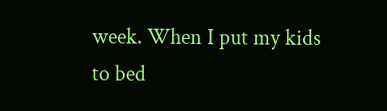week. When I put my kids to bed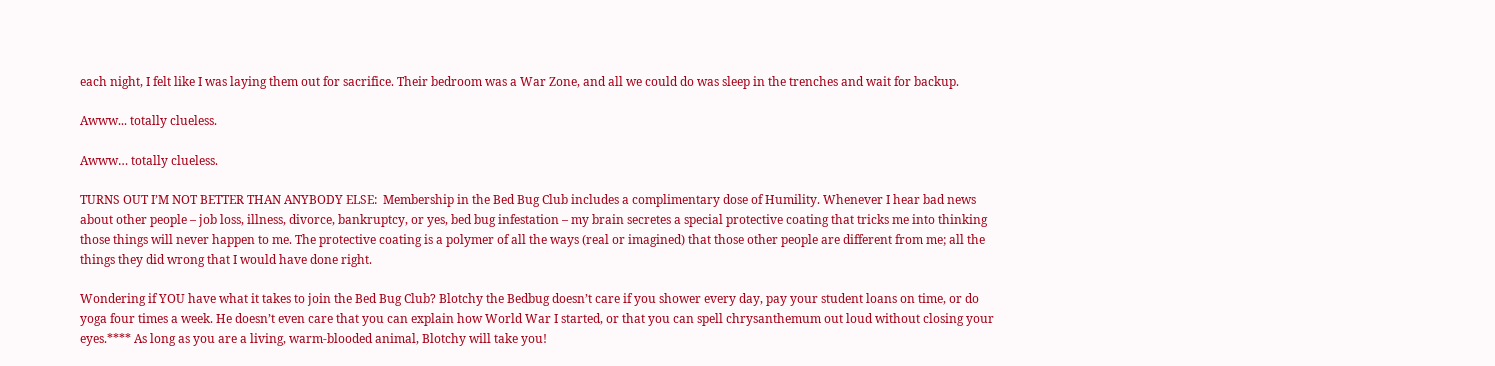each night, I felt like I was laying them out for sacrifice. Their bedroom was a War Zone, and all we could do was sleep in the trenches and wait for backup.

Awww... totally clueless.

Awww… totally clueless.

TURNS OUT I’M NOT BETTER THAN ANYBODY ELSE:  Membership in the Bed Bug Club includes a complimentary dose of Humility. Whenever I hear bad news about other people – job loss, illness, divorce, bankruptcy, or yes, bed bug infestation – my brain secretes a special protective coating that tricks me into thinking those things will never happen to me. The protective coating is a polymer of all the ways (real or imagined) that those other people are different from me; all the things they did wrong that I would have done right.

Wondering if YOU have what it takes to join the Bed Bug Club? Blotchy the Bedbug doesn’t care if you shower every day, pay your student loans on time, or do yoga four times a week. He doesn’t even care that you can explain how World War I started, or that you can spell chrysanthemum out loud without closing your eyes.**** As long as you are a living, warm-blooded animal, Blotchy will take you!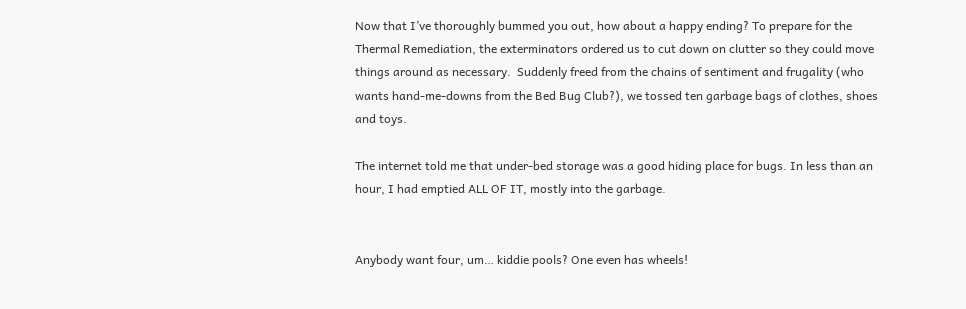Now that I’ve thoroughly bummed you out, how about a happy ending? To prepare for the Thermal Remediation, the exterminators ordered us to cut down on clutter so they could move things around as necessary.  Suddenly freed from the chains of sentiment and frugality (who wants hand-me-downs from the Bed Bug Club?), we tossed ten garbage bags of clothes, shoes and toys.

The internet told me that under-bed storage was a good hiding place for bugs. In less than an hour, I had emptied ALL OF IT, mostly into the garbage.


Anybody want four, um… kiddie pools? One even has wheels!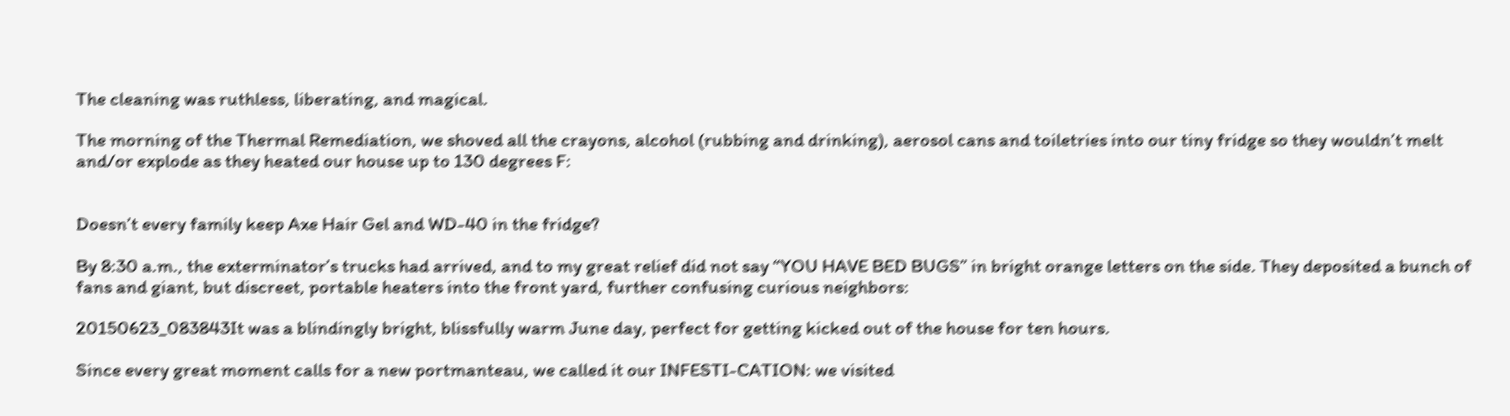The cleaning was ruthless, liberating, and magical.

The morning of the Thermal Remediation, we shoved all the crayons, alcohol (rubbing and drinking), aerosol cans and toiletries into our tiny fridge so they wouldn’t melt and/or explode as they heated our house up to 130 degrees F:


Doesn’t every family keep Axe Hair Gel and WD-40 in the fridge?

By 8:30 a.m., the exterminator’s trucks had arrived, and to my great relief did not say “YOU HAVE BED BUGS” in bright orange letters on the side. They deposited a bunch of fans and giant, but discreet, portable heaters into the front yard, further confusing curious neighbors:

20150623_083843It was a blindingly bright, blissfully warm June day, perfect for getting kicked out of the house for ten hours.

Since every great moment calls for a new portmanteau, we called it our INFESTI-CATION: we visited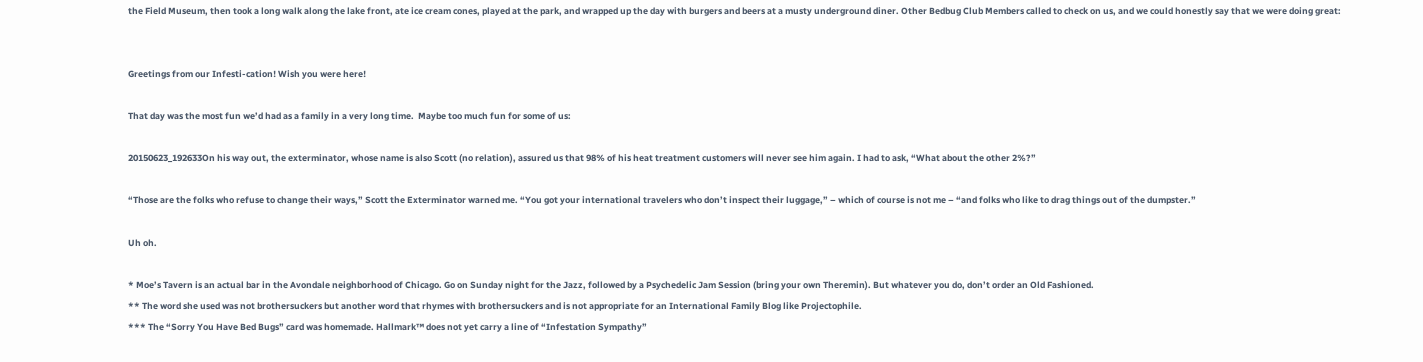the Field Museum, then took a long walk along the lake front, ate ice cream cones, played at the park, and wrapped up the day with burgers and beers at a musty underground diner. Other Bedbug Club Members called to check on us, and we could honestly say that we were doing great:


Greetings from our Infesti-cation! Wish you were here!

That day was the most fun we’d had as a family in a very long time.  Maybe too much fun for some of us:

20150623_192633On his way out, the exterminator, whose name is also Scott (no relation), assured us that 98% of his heat treatment customers will never see him again. I had to ask, “What about the other 2%?”

“Those are the folks who refuse to change their ways,” Scott the Exterminator warned me. “You got your international travelers who don’t inspect their luggage,” – which of course is not me – “and folks who like to drag things out of the dumpster.”

Uh oh.

* Moe’s Tavern is an actual bar in the Avondale neighborhood of Chicago. Go on Sunday night for the Jazz, followed by a Psychedelic Jam Session (bring your own Theremin). But whatever you do, don’t order an Old Fashioned.
** The word she used was not brothersuckers but another word that rhymes with brothersuckers and is not appropriate for an International Family Blog like Projectophile.
*** The “Sorry You Have Bed Bugs” card was homemade. Hallmark™ does not yet carry a line of “Infestation Sympathy”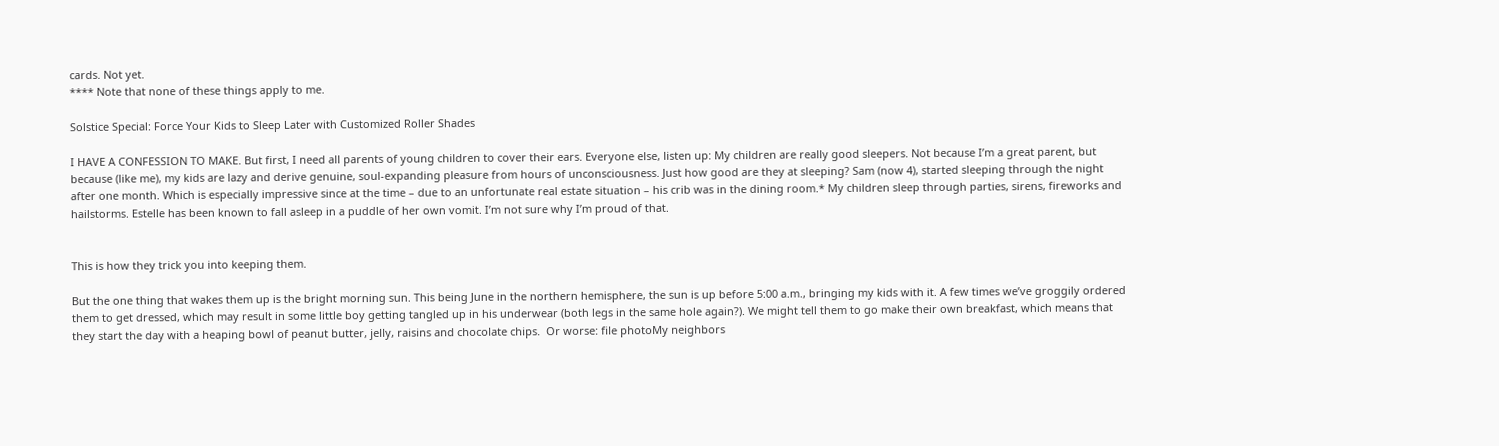cards. Not yet.
**** Note that none of these things apply to me.

Solstice Special: Force Your Kids to Sleep Later with Customized Roller Shades

I HAVE A CONFESSION TO MAKE. But first, I need all parents of young children to cover their ears. Everyone else, listen up: My children are really good sleepers. Not because I’m a great parent, but because (like me), my kids are lazy and derive genuine, soul-expanding pleasure from hours of unconsciousness. Just how good are they at sleeping? Sam (now 4), started sleeping through the night after one month. Which is especially impressive since at the time – due to an unfortunate real estate situation – his crib was in the dining room.* My children sleep through parties, sirens, fireworks and hailstorms. Estelle has been known to fall asleep in a puddle of her own vomit. I’m not sure why I’m proud of that.


This is how they trick you into keeping them.

But the one thing that wakes them up is the bright morning sun. This being June in the northern hemisphere, the sun is up before 5:00 a.m., bringing my kids with it. A few times we’ve groggily ordered them to get dressed, which may result in some little boy getting tangled up in his underwear (both legs in the same hole again?). We might tell them to go make their own breakfast, which means that they start the day with a heaping bowl of peanut butter, jelly, raisins and chocolate chips.  Or worse: file photoMy neighbors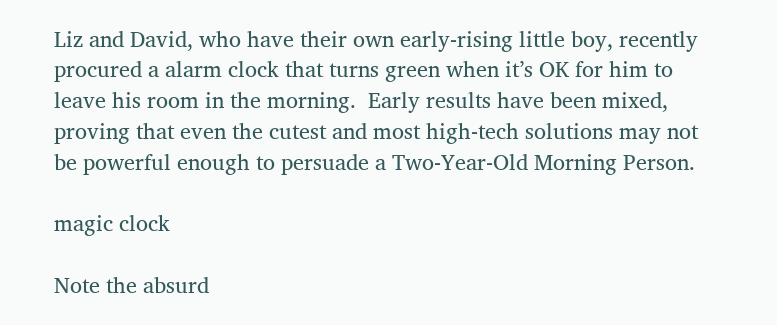Liz and David, who have their own early-rising little boy, recently procured a alarm clock that turns green when it’s OK for him to leave his room in the morning.  Early results have been mixed, proving that even the cutest and most high-tech solutions may not be powerful enough to persuade a Two-Year-Old Morning Person.

magic clock

Note the absurd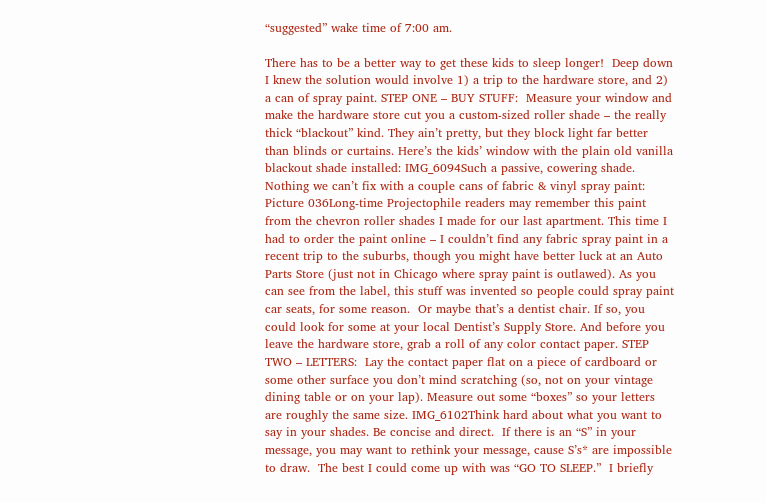“suggested” wake time of 7:00 am.

There has to be a better way to get these kids to sleep longer!  Deep down I knew the solution would involve 1) a trip to the hardware store, and 2) a can of spray paint. STEP ONE – BUY STUFF:  Measure your window and make the hardware store cut you a custom-sized roller shade – the really thick “blackout” kind. They ain’t pretty, but they block light far better than blinds or curtains. Here’s the kids’ window with the plain old vanilla blackout shade installed: IMG_6094Such a passive, cowering shade. Nothing we can’t fix with a couple cans of fabric & vinyl spray paint: Picture 036Long-time Projectophile readers may remember this paint from the chevron roller shades I made for our last apartment. This time I had to order the paint online – I couldn’t find any fabric spray paint in a recent trip to the suburbs, though you might have better luck at an Auto Parts Store (just not in Chicago where spray paint is outlawed). As you can see from the label, this stuff was invented so people could spray paint car seats, for some reason.  Or maybe that’s a dentist chair. If so, you could look for some at your local Dentist’s Supply Store. And before you leave the hardware store, grab a roll of any color contact paper. STEP TWO – LETTERS:  Lay the contact paper flat on a piece of cardboard or some other surface you don’t mind scratching (so, not on your vintage dining table or on your lap). Measure out some “boxes” so your letters are roughly the same size. IMG_6102Think hard about what you want to say in your shades. Be concise and direct.  If there is an “S” in your message, you may want to rethink your message, cause S’s* are impossible to draw.  The best I could come up with was “GO TO SLEEP.”  I briefly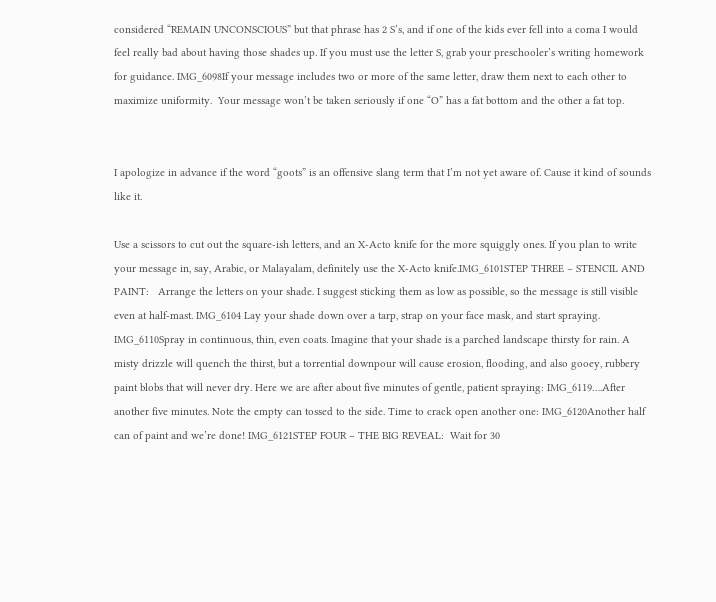considered “REMAIN UNCONSCIOUS” but that phrase has 2 S’s, and if one of the kids ever fell into a coma I would feel really bad about having those shades up. If you must use the letter S, grab your preschooler’s writing homework for guidance. IMG_6098If your message includes two or more of the same letter, draw them next to each other to maximize uniformity.  Your message won’t be taken seriously if one “O” has a fat bottom and the other a fat top.


I apologize in advance if the word “goots” is an offensive slang term that I’m not yet aware of. Cause it kind of sounds like it.

Use a scissors to cut out the square-ish letters, and an X-Acto knife for the more squiggly ones. If you plan to write your message in, say, Arabic, or Malayalam, definitely use the X-Acto knife.IMG_6101STEP THREE – STENCIL AND PAINT:   Arrange the letters on your shade. I suggest sticking them as low as possible, so the message is still visible even at half-mast. IMG_6104 Lay your shade down over a tarp, strap on your face mask, and start spraying. IMG_6110Spray in continuous, thin, even coats. Imagine that your shade is a parched landscape thirsty for rain. A misty drizzle will quench the thirst, but a torrential downpour will cause erosion, flooding, and also gooey, rubbery paint blobs that will never dry. Here we are after about five minutes of gentle, patient spraying: IMG_6119….After another five minutes. Note the empty can tossed to the side. Time to crack open another one: IMG_6120Another half can of paint and we’re done! IMG_6121STEP FOUR – THE BIG REVEAL:  Wait for 30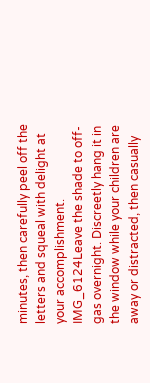minutes, then carefully peel off the letters and squeal with delight at your accomplishment. IMG_6124Leave the shade to off-gas overnight. Discreetly hang it in the window while your children are away or distracted, then casually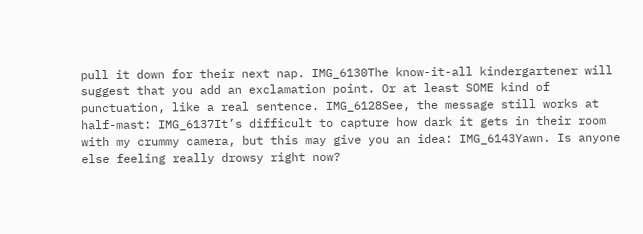pull it down for their next nap. IMG_6130The know-it-all kindergartener will suggest that you add an exclamation point. Or at least SOME kind of punctuation, like a real sentence. IMG_6128See, the message still works at half-mast: IMG_6137It’s difficult to capture how dark it gets in their room with my crummy camera, but this may give you an idea: IMG_6143Yawn. Is anyone else feeling really drowsy right now?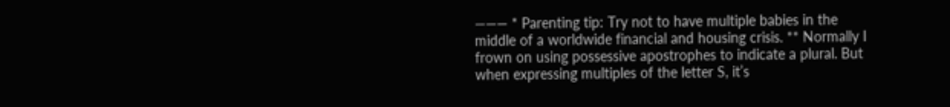——— * Parenting tip: Try not to have multiple babies in the middle of a worldwide financial and housing crisis. ** Normally I frown on using possessive apostrophes to indicate a plural. But when expressing multiples of the letter S, it’s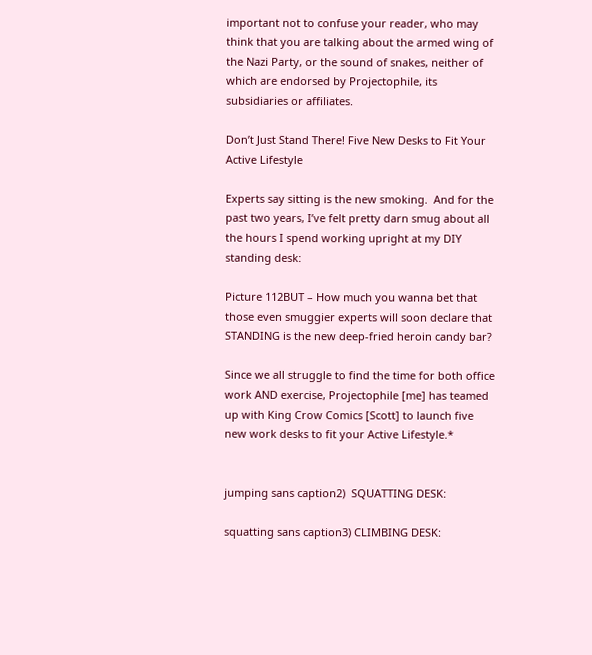important not to confuse your reader, who may think that you are talking about the armed wing of the Nazi Party, or the sound of snakes, neither of which are endorsed by Projectophile, its subsidiaries or affiliates.

Don’t Just Stand There! Five New Desks to Fit Your Active Lifestyle

Experts say sitting is the new smoking.  And for the past two years, I’ve felt pretty darn smug about all the hours I spend working upright at my DIY standing desk:

Picture 112BUT – How much you wanna bet that those even smuggier experts will soon declare that STANDING is the new deep-fried heroin candy bar?

Since we all struggle to find the time for both office work AND exercise, Projectophile [me] has teamed up with King Crow Comics [Scott] to launch five new work desks to fit your Active Lifestyle.*


jumping sans caption2)  SQUATTING DESK:

squatting sans caption3) CLIMBING DESK: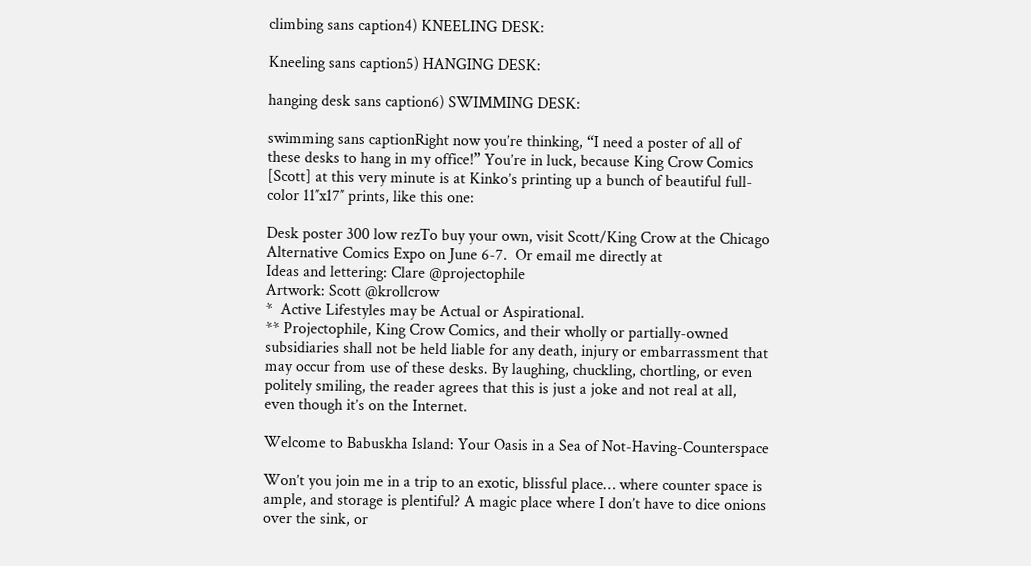climbing sans caption4) KNEELING DESK:

Kneeling sans caption5) HANGING DESK:

hanging desk sans caption6) SWIMMING DESK:

swimming sans captionRight now you’re thinking, “I need a poster of all of these desks to hang in my office!” You’re in luck, because King Crow Comics [Scott] at this very minute is at Kinko’s printing up a bunch of beautiful full-color 11″x17″ prints, like this one:

Desk poster 300 low rezTo buy your own, visit Scott/King Crow at the Chicago Alternative Comics Expo on June 6-7.  Or email me directly at
Ideas and lettering: Clare @projectophile
Artwork: Scott @krollcrow
*  Active Lifestyles may be Actual or Aspirational.
** Projectophile, King Crow Comics, and their wholly or partially-owned subsidiaries shall not be held liable for any death, injury or embarrassment that may occur from use of these desks. By laughing, chuckling, chortling, or even politely smiling, the reader agrees that this is just a joke and not real at all, even though it’s on the Internet.

Welcome to Babuskha Island: Your Oasis in a Sea of Not-Having-Counterspace

Won’t you join me in a trip to an exotic, blissful place… where counter space is ample, and storage is plentiful? A magic place where I don’t have to dice onions over the sink, or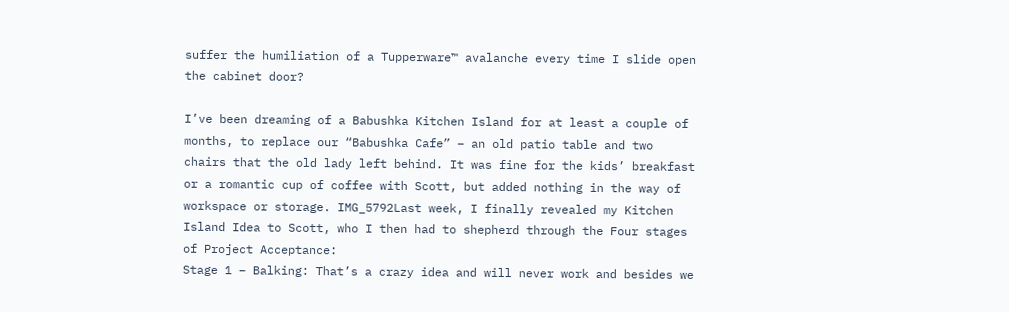suffer the humiliation of a Tupperware™ avalanche every time I slide open the cabinet door?

I’ve been dreaming of a Babushka Kitchen Island for at least a couple of months, to replace our “Babushka Cafe” – an old patio table and two chairs that the old lady left behind. It was fine for the kids’ breakfast or a romantic cup of coffee with Scott, but added nothing in the way of workspace or storage. IMG_5792Last week, I finally revealed my Kitchen Island Idea to Scott, who I then had to shepherd through the Four stages of Project Acceptance:
Stage 1 – Balking: That’s a crazy idea and will never work and besides we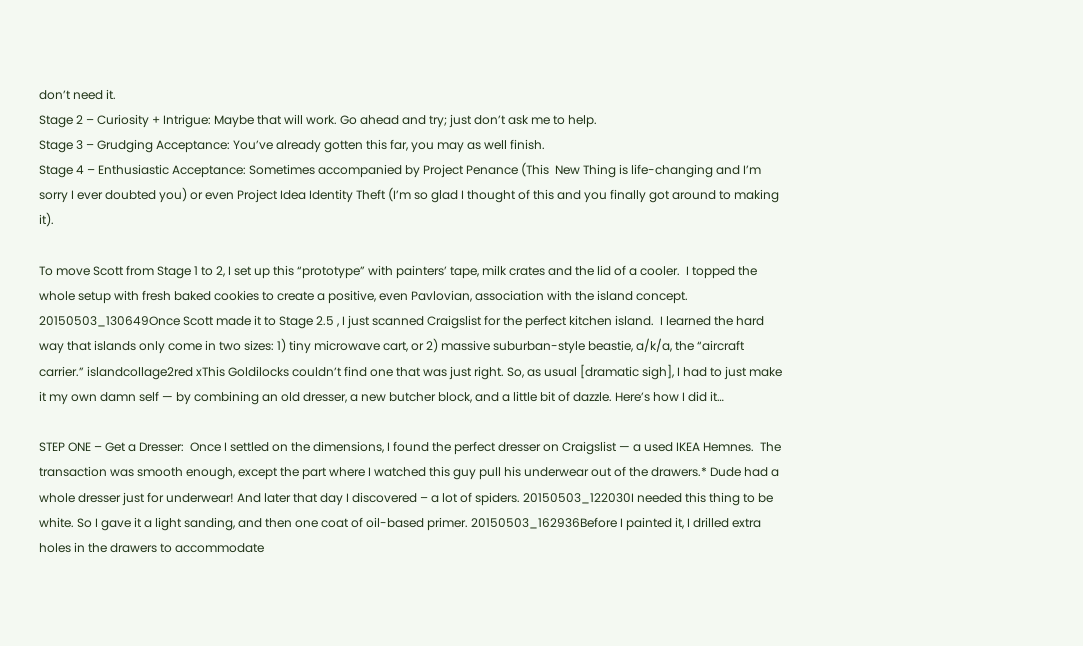don’t need it.
Stage 2 – Curiosity + Intrigue: Maybe that will work. Go ahead and try; just don’t ask me to help.
Stage 3 – Grudging Acceptance: You’ve already gotten this far, you may as well finish.
Stage 4 – Enthusiastic Acceptance: Sometimes accompanied by Project Penance (This  New Thing is life-changing and I’m sorry I ever doubted you) or even Project Idea Identity Theft (I’m so glad I thought of this and you finally got around to making it).

To move Scott from Stage 1 to 2, I set up this “prototype” with painters’ tape, milk crates and the lid of a cooler.  I topped the whole setup with fresh baked cookies to create a positive, even Pavlovian, association with the island concept. 20150503_130649Once Scott made it to Stage 2.5 , I just scanned Craigslist for the perfect kitchen island.  I learned the hard way that islands only come in two sizes: 1) tiny microwave cart, or 2) massive suburban-style beastie, a/k/a, the “aircraft carrier.” islandcollage2red xThis Goldilocks couldn’t find one that was just right. So, as usual [dramatic sigh], I had to just make it my own damn self — by combining an old dresser, a new butcher block, and a little bit of dazzle. Here’s how I did it…

STEP ONE – Get a Dresser:  Once I settled on the dimensions, I found the perfect dresser on Craigslist — a used IKEA Hemnes.  The transaction was smooth enough, except the part where I watched this guy pull his underwear out of the drawers.* Dude had a whole dresser just for underwear! And later that day I discovered – a lot of spiders. 20150503_122030I needed this thing to be white. So I gave it a light sanding, and then one coat of oil-based primer. 20150503_162936Before I painted it, I drilled extra holes in the drawers to accommodate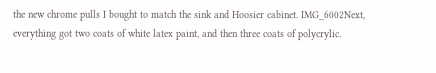the new chrome pulls I bought to match the sink and Hoosier cabinet. IMG_6002Next, everything got two coats of white latex paint, and then three coats of polycrylic.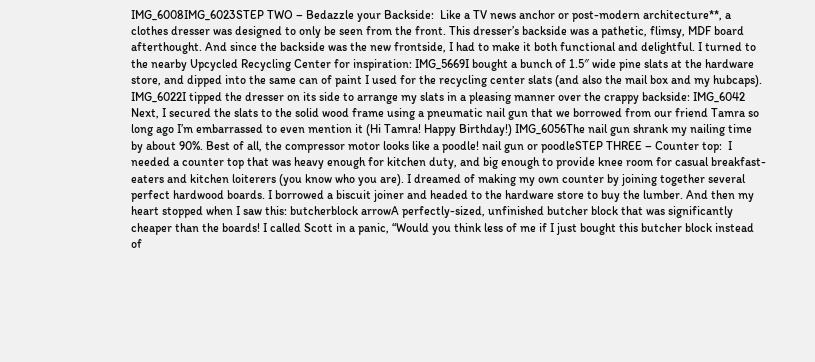IMG_6008IMG_6023STEP TWO – Bedazzle your Backside:  Like a TV news anchor or post-modern architecture**, a clothes dresser was designed to only be seen from the front. This dresser’s backside was a pathetic, flimsy, MDF board afterthought. And since the backside was the new frontside, I had to make it both functional and delightful. I turned to the nearby Upcycled Recycling Center for inspiration: IMG_5669I bought a bunch of 1.5″ wide pine slats at the hardware store, and dipped into the same can of paint I used for the recycling center slats (and also the mail box and my hubcaps). IMG_6022I tipped the dresser on its side to arrange my slats in a pleasing manner over the crappy backside: IMG_6042 Next, I secured the slats to the solid wood frame using a pneumatic nail gun that we borrowed from our friend Tamra so long ago I’m embarrassed to even mention it (Hi Tamra! Happy Birthday!) IMG_6056The nail gun shrank my nailing time by about 90%. Best of all, the compressor motor looks like a poodle! nail gun or poodleSTEP THREE – Counter top:  I needed a counter top that was heavy enough for kitchen duty, and big enough to provide knee room for casual breakfast-eaters and kitchen loiterers (you know who you are). I dreamed of making my own counter by joining together several perfect hardwood boards. I borrowed a biscuit joiner and headed to the hardware store to buy the lumber. And then my heart stopped when I saw this: butcherblock arrowA perfectly-sized, unfinished butcher block that was significantly cheaper than the boards! I called Scott in a panic, “Would you think less of me if I just bought this butcher block instead of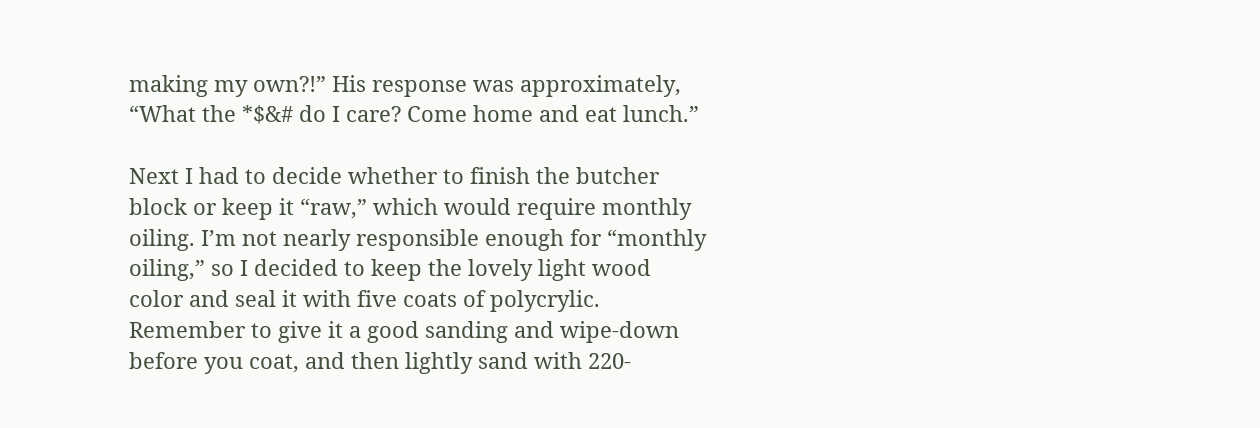making my own?!” His response was approximately, “What the *$&# do I care? Come home and eat lunch.”

Next I had to decide whether to finish the butcher block or keep it “raw,” which would require monthly oiling. I’m not nearly responsible enough for “monthly oiling,” so I decided to keep the lovely light wood color and seal it with five coats of polycrylic. Remember to give it a good sanding and wipe-down before you coat, and then lightly sand with 220-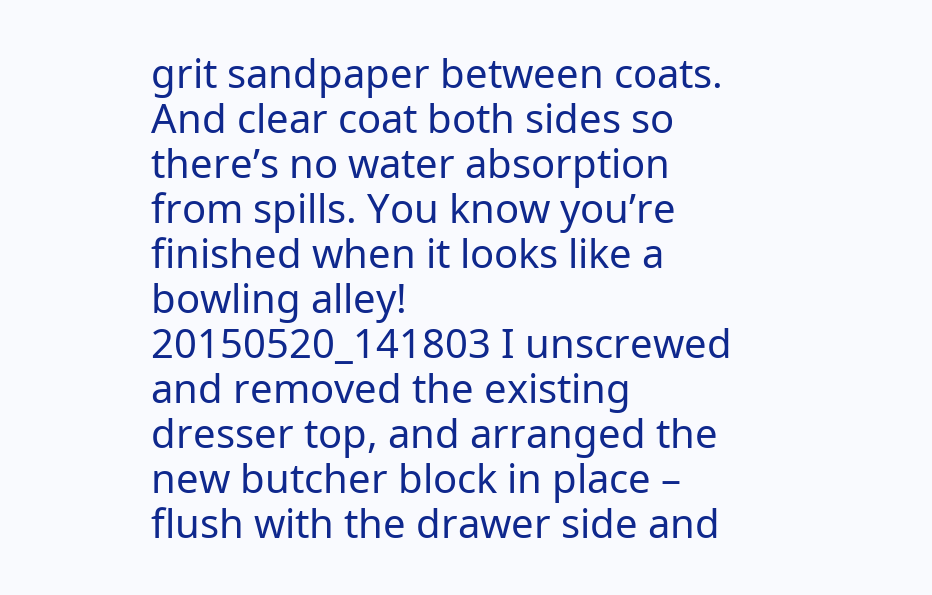grit sandpaper between coats.  And clear coat both sides so there’s no water absorption from spills. You know you’re finished when it looks like a bowling alley! 20150520_141803 I unscrewed and removed the existing dresser top, and arranged the new butcher block in place – flush with the drawer side and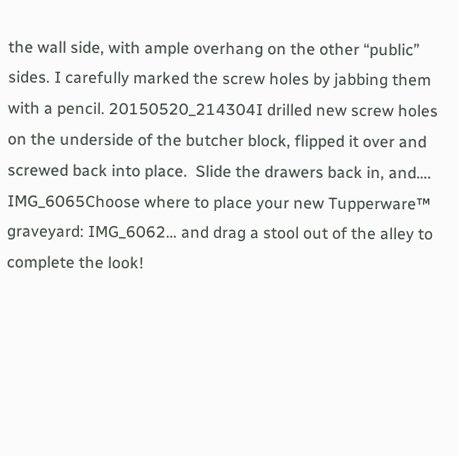the wall side, with ample overhang on the other “public” sides. I carefully marked the screw holes by jabbing them with a pencil. 20150520_214304I drilled new screw holes on the underside of the butcher block, flipped it over and screwed back into place.  Slide the drawers back in, and…. IMG_6065Choose where to place your new Tupperware™ graveyard: IMG_6062… and drag a stool out of the alley to complete the look!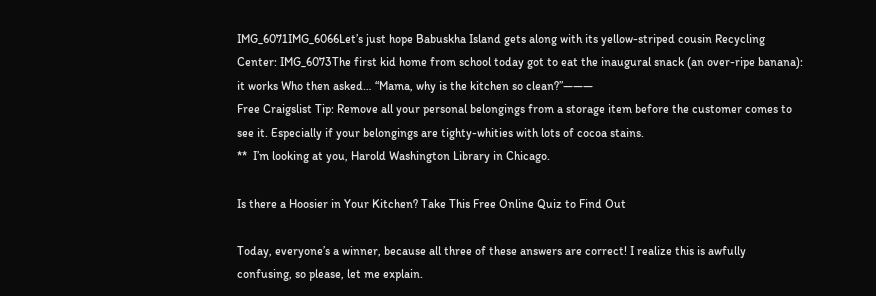IMG_6071IMG_6066Let’s just hope Babuskha Island gets along with its yellow-striped cousin Recycling Center: IMG_6073The first kid home from school today got to eat the inaugural snack (an over-ripe banana): it works Who then asked… “Mama, why is the kitchen so clean?”———
Free Craigslist Tip: Remove all your personal belongings from a storage item before the customer comes to see it. Especially if your belongings are tighty-whities with lots of cocoa stains.
**  I’m looking at you, Harold Washington Library in Chicago.

Is there a Hoosier in Your Kitchen? Take This Free Online Quiz to Find Out

Today, everyone’s a winner, because all three of these answers are correct! I realize this is awfully confusing, so please, let me explain.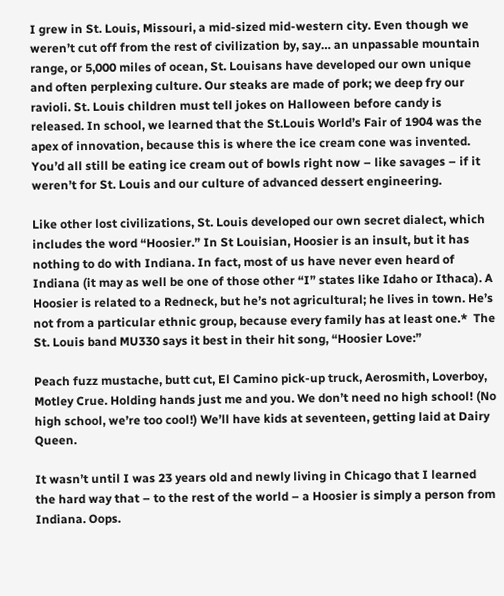I grew in St. Louis, Missouri, a mid-sized mid-western city. Even though we weren’t cut off from the rest of civilization by, say… an unpassable mountain range, or 5,000 miles of ocean, St. Louisans have developed our own unique and often perplexing culture. Our steaks are made of pork; we deep fry our ravioli. St. Louis children must tell jokes on Halloween before candy is released. In school, we learned that the St.Louis World’s Fair of 1904 was the apex of innovation, because this is where the ice cream cone was invented. You’d all still be eating ice cream out of bowls right now – like savages – if it weren’t for St. Louis and our culture of advanced dessert engineering.

Like other lost civilizations, St. Louis developed our own secret dialect, which includes the word “Hoosier.” In St Louisian, Hoosier is an insult, but it has nothing to do with Indiana. In fact, most of us have never even heard of Indiana (it may as well be one of those other “I” states like Idaho or Ithaca). A Hoosier is related to a Redneck, but he’s not agricultural; he lives in town. He’s not from a particular ethnic group, because every family has at least one.*  The St. Louis band MU330 says it best in their hit song, “Hoosier Love:”

Peach fuzz mustache, butt cut, El Camino pick-up truck, Aerosmith, Loverboy, Motley Crue. Holding hands just me and you. We don’t need no high school! (No high school, we’re too cool!) We’ll have kids at seventeen, getting laid at Dairy Queen.

It wasn’t until I was 23 years old and newly living in Chicago that I learned the hard way that – to the rest of the world – a Hoosier is simply a person from Indiana. Oops.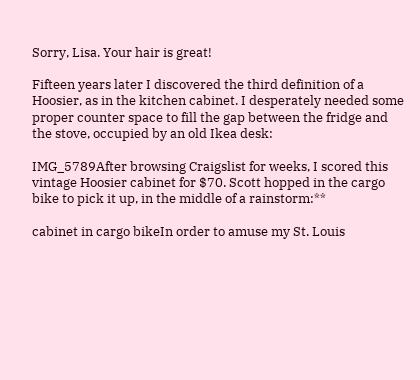Sorry, Lisa. Your hair is great!

Fifteen years later I discovered the third definition of a Hoosier, as in the kitchen cabinet. I desperately needed some proper counter space to fill the gap between the fridge and the stove, occupied by an old Ikea desk:

IMG_5789After browsing Craigslist for weeks, I scored this vintage Hoosier cabinet for $70. Scott hopped in the cargo bike to pick it up, in the middle of a rainstorm:**

cabinet in cargo bikeIn order to amuse my St. Louis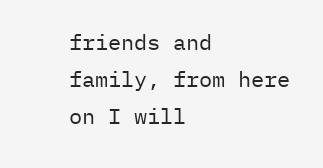friends and family, from here on I will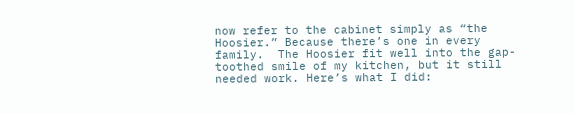now refer to the cabinet simply as “the Hoosier.” Because there’s one in every family.  The Hoosier fit well into the gap-toothed smile of my kitchen, but it still needed work. Here’s what I did: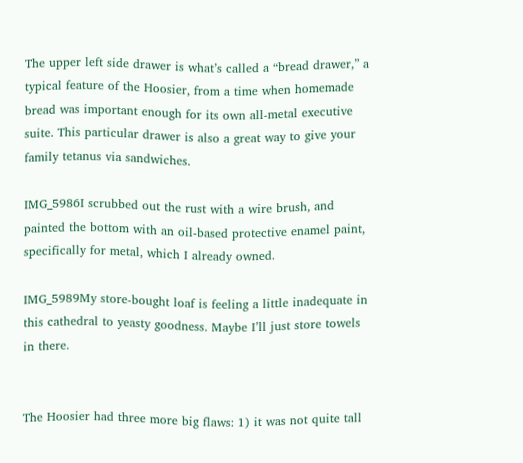The upper left side drawer is what’s called a “bread drawer,” a typical feature of the Hoosier, from a time when homemade bread was important enough for its own all-metal executive suite. This particular drawer is also a great way to give your family tetanus via sandwiches.

IMG_5986I scrubbed out the rust with a wire brush, and painted the bottom with an oil-based protective enamel paint, specifically for metal, which I already owned.

IMG_5989My store-bought loaf is feeling a little inadequate in this cathedral to yeasty goodness. Maybe I’ll just store towels in there.


The Hoosier had three more big flaws: 1) it was not quite tall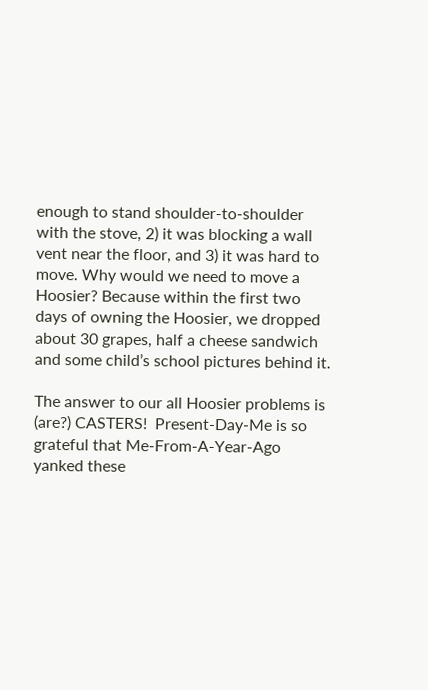enough to stand shoulder-to-shoulder with the stove, 2) it was blocking a wall vent near the floor, and 3) it was hard to move. Why would we need to move a Hoosier? Because within the first two days of owning the Hoosier, we dropped about 30 grapes, half a cheese sandwich and some child’s school pictures behind it.

The answer to our all Hoosier problems is (are?) CASTERS!  Present-Day-Me is so grateful that Me-From-A-Year-Ago yanked these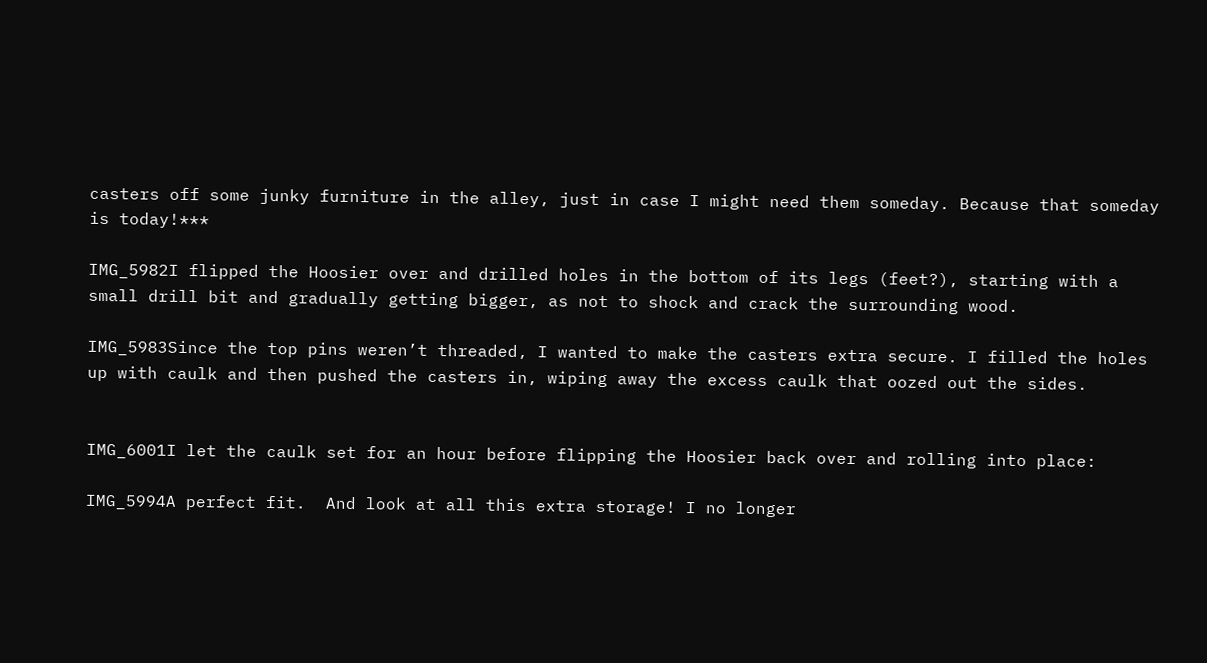casters off some junky furniture in the alley, just in case I might need them someday. Because that someday is today!***

IMG_5982I flipped the Hoosier over and drilled holes in the bottom of its legs (feet?), starting with a small drill bit and gradually getting bigger, as not to shock and crack the surrounding wood.

IMG_5983Since the top pins weren’t threaded, I wanted to make the casters extra secure. I filled the holes up with caulk and then pushed the casters in, wiping away the excess caulk that oozed out the sides.


IMG_6001I let the caulk set for an hour before flipping the Hoosier back over and rolling into place:

IMG_5994A perfect fit.  And look at all this extra storage! I no longer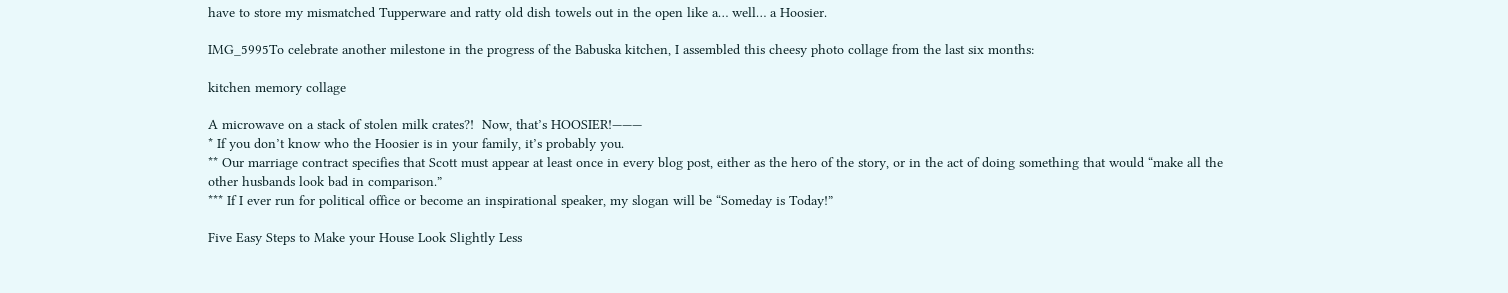have to store my mismatched Tupperware and ratty old dish towels out in the open like a… well… a Hoosier.

IMG_5995To celebrate another milestone in the progress of the Babuska kitchen, I assembled this cheesy photo collage from the last six months:

kitchen memory collage

A microwave on a stack of stolen milk crates?!  Now, that’s HOOSIER!———
* If you don’t know who the Hoosier is in your family, it’s probably you.
** Our marriage contract specifies that Scott must appear at least once in every blog post, either as the hero of the story, or in the act of doing something that would “make all the other husbands look bad in comparison.”
*** If I ever run for political office or become an inspirational speaker, my slogan will be “Someday is Today!”

Five Easy Steps to Make your House Look Slightly Less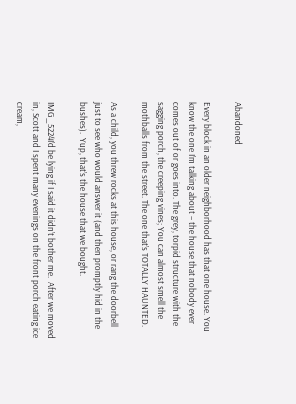Abandoned

Every block in an older neighborhood has that one house. You know the one I’m talking about – the house that nobody ever comes out of or goes into. The grey, torpid structure with the sagging porch, the creeping vines; You can almost smell the mothballs from the street. The one that’s TOTALLY HAUNTED.

As a child, you threw rocks at this house, or rang the doorbell just to see who would answer it (and then promptly hid in the bushes).  Yup, that’s the house that we bought.

IMG_5224I’d be lying if I said it didn’t bother me.  After we moved in, Scott and I spent many evenings on the front porch eating ice cream,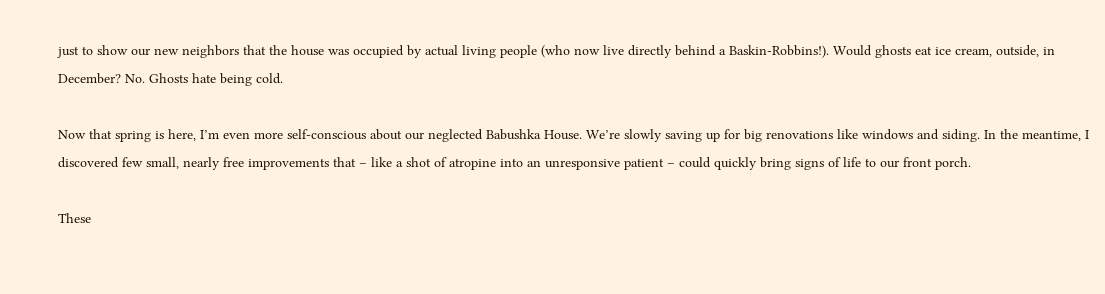just to show our new neighbors that the house was occupied by actual living people (who now live directly behind a Baskin-Robbins!). Would ghosts eat ice cream, outside, in December? No. Ghosts hate being cold.

Now that spring is here, I’m even more self-conscious about our neglected Babushka House. We’re slowly saving up for big renovations like windows and siding. In the meantime, I discovered few small, nearly free improvements that – like a shot of atropine into an unresponsive patient – could quickly bring signs of life to our front porch.

These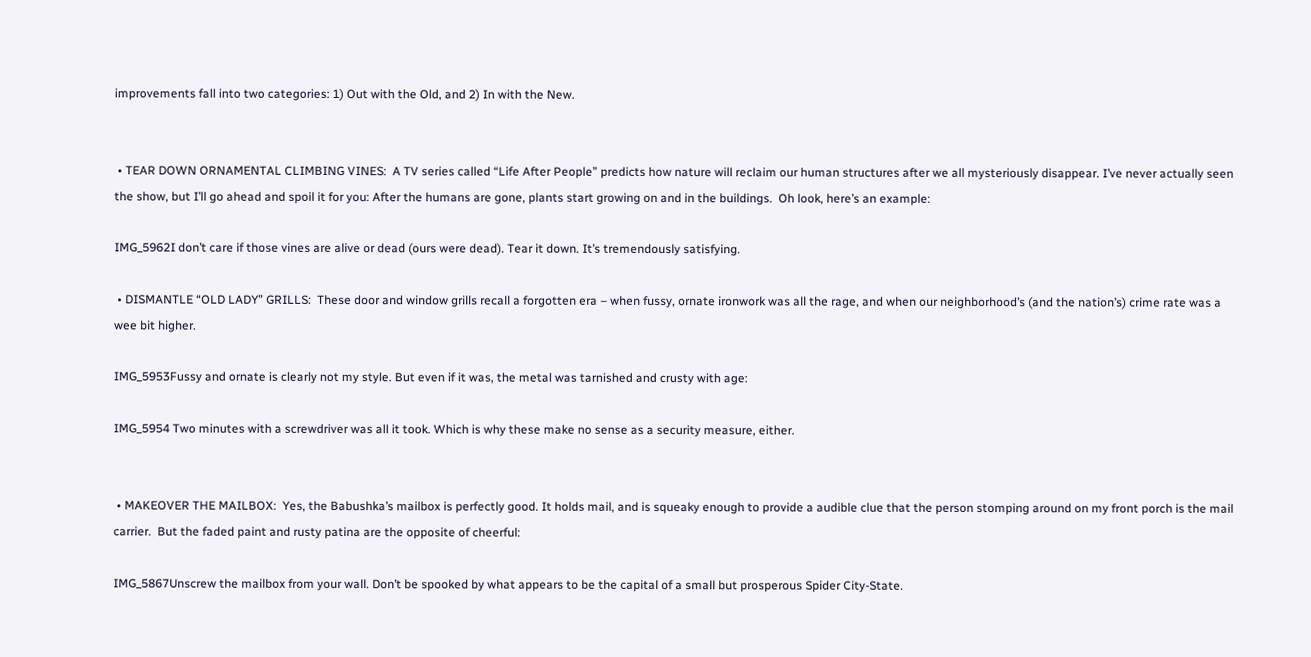improvements fall into two categories: 1) Out with the Old, and 2) In with the New.


 • TEAR DOWN ORNAMENTAL CLIMBING VINES:  A TV series called “Life After People” predicts how nature will reclaim our human structures after we all mysteriously disappear. I’ve never actually seen the show, but I’ll go ahead and spoil it for you: After the humans are gone, plants start growing on and in the buildings.  Oh look, here’s an example:

IMG_5962I don’t care if those vines are alive or dead (ours were dead). Tear it down. It’s tremendously satisfying.

 • DISMANTLE “OLD LADY” GRILLS:  These door and window grills recall a forgotten era – when fussy, ornate ironwork was all the rage, and when our neighborhood’s (and the nation’s) crime rate was a wee bit higher.

IMG_5953Fussy and ornate is clearly not my style. But even if it was, the metal was tarnished and crusty with age:

IMG_5954 Two minutes with a screwdriver was all it took. Which is why these make no sense as a security measure, either.


 • MAKEOVER THE MAILBOX:  Yes, the Babushka’s mailbox is perfectly good. It holds mail, and is squeaky enough to provide a audible clue that the person stomping around on my front porch is the mail carrier.  But the faded paint and rusty patina are the opposite of cheerful:

IMG_5867Unscrew the mailbox from your wall. Don’t be spooked by what appears to be the capital of a small but prosperous Spider City-State.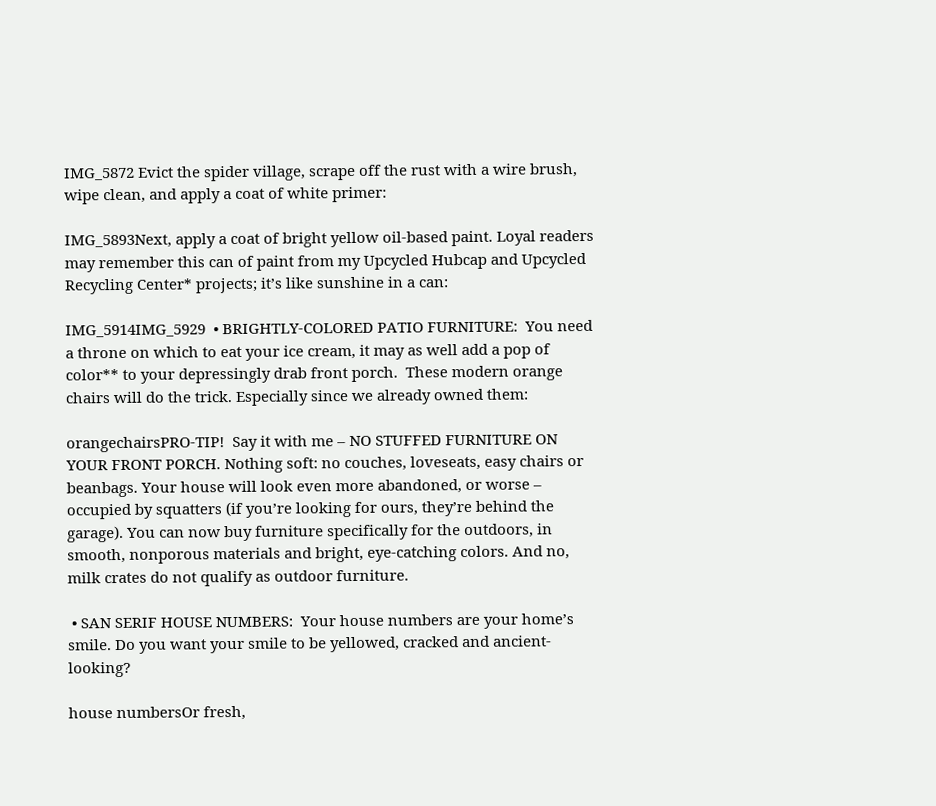IMG_5872 Evict the spider village, scrape off the rust with a wire brush, wipe clean, and apply a coat of white primer:

IMG_5893Next, apply a coat of bright yellow oil-based paint. Loyal readers may remember this can of paint from my Upcycled Hubcap and Upcycled Recycling Center* projects; it’s like sunshine in a can:

IMG_5914IMG_5929  • BRIGHTLY-COLORED PATIO FURNITURE:  You need a throne on which to eat your ice cream, it may as well add a pop of color** to your depressingly drab front porch.  These modern orange chairs will do the trick. Especially since we already owned them:

orangechairsPRO-TIP!  Say it with me – NO STUFFED FURNITURE ON YOUR FRONT PORCH. Nothing soft: no couches, loveseats, easy chairs or beanbags. Your house will look even more abandoned, or worse – occupied by squatters (if you’re looking for ours, they’re behind the garage). You can now buy furniture specifically for the outdoors, in smooth, nonporous materials and bright, eye-catching colors. And no, milk crates do not qualify as outdoor furniture.

 • SAN SERIF HOUSE NUMBERS:  Your house numbers are your home’s smile. Do you want your smile to be yellowed, cracked and ancient-looking?

house numbersOr fresh,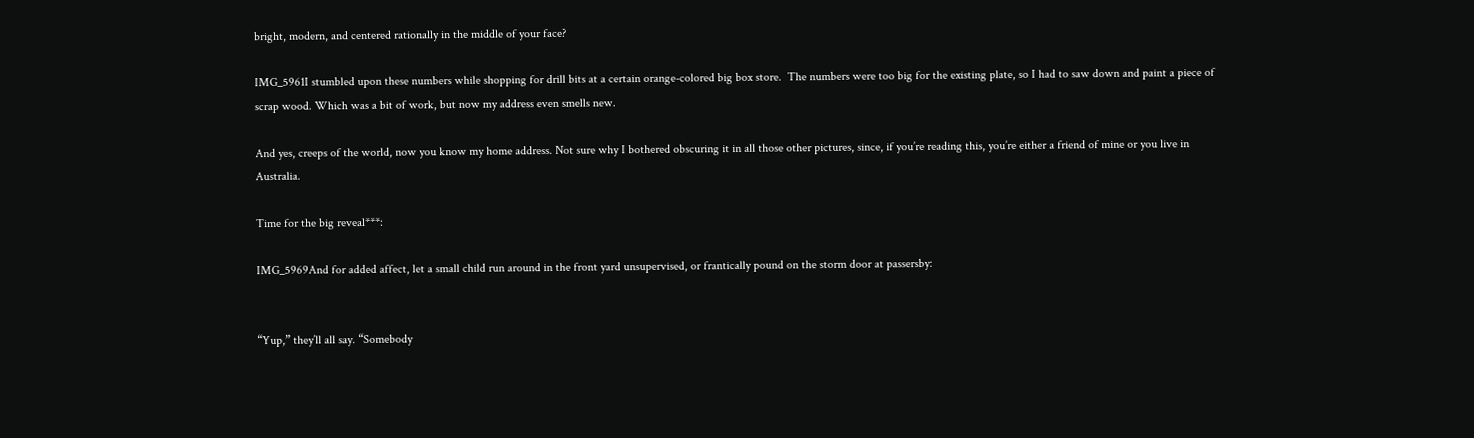bright, modern, and centered rationally in the middle of your face?

IMG_5961I stumbled upon these numbers while shopping for drill bits at a certain orange-colored big box store.  The numbers were too big for the existing plate, so I had to saw down and paint a piece of scrap wood. Which was a bit of work, but now my address even smells new.

And yes, creeps of the world, now you know my home address. Not sure why I bothered obscuring it in all those other pictures, since, if you’re reading this, you’re either a friend of mine or you live in Australia.

Time for the big reveal***:

IMG_5969And for added affect, let a small child run around in the front yard unsupervised, or frantically pound on the storm door at passersby:


“Yup,” they’ll all say. “Somebody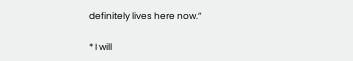definitely lives here now.”

* I will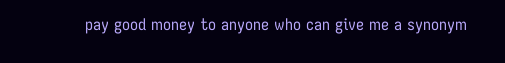pay good money to anyone who can give me a synonym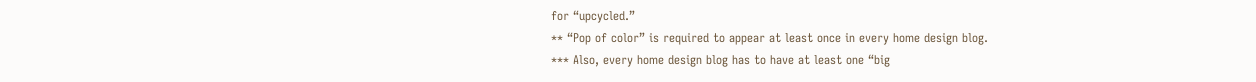for “upcycled.”
** “Pop of color” is required to appear at least once in every home design blog.
*** Also, every home design blog has to have at least one “big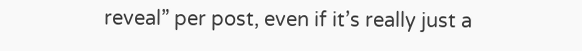reveal” per post, even if it’s really just a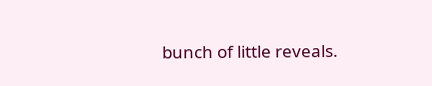bunch of little reveals.